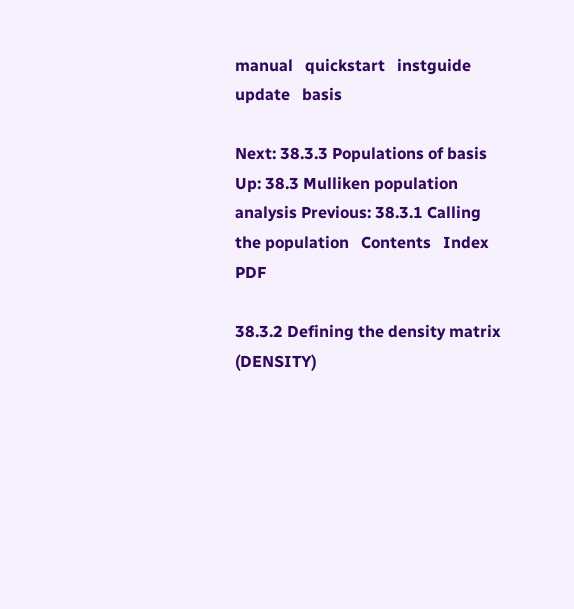manual   quickstart   instguide   update   basis

Next: 38.3.3 Populations of basis Up: 38.3 Mulliken population analysis Previous: 38.3.1 Calling the population   Contents   Index   PDF

38.3.2 Defining the density matrix (DENSITY)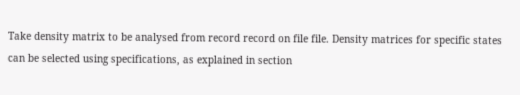Take density matrix to be analysed from record record on file file. Density matrices for specific states can be selected using specifications, as explained in section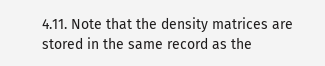4.11. Note that the density matrices are stored in the same record as the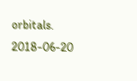orbitals. 2018-06-20